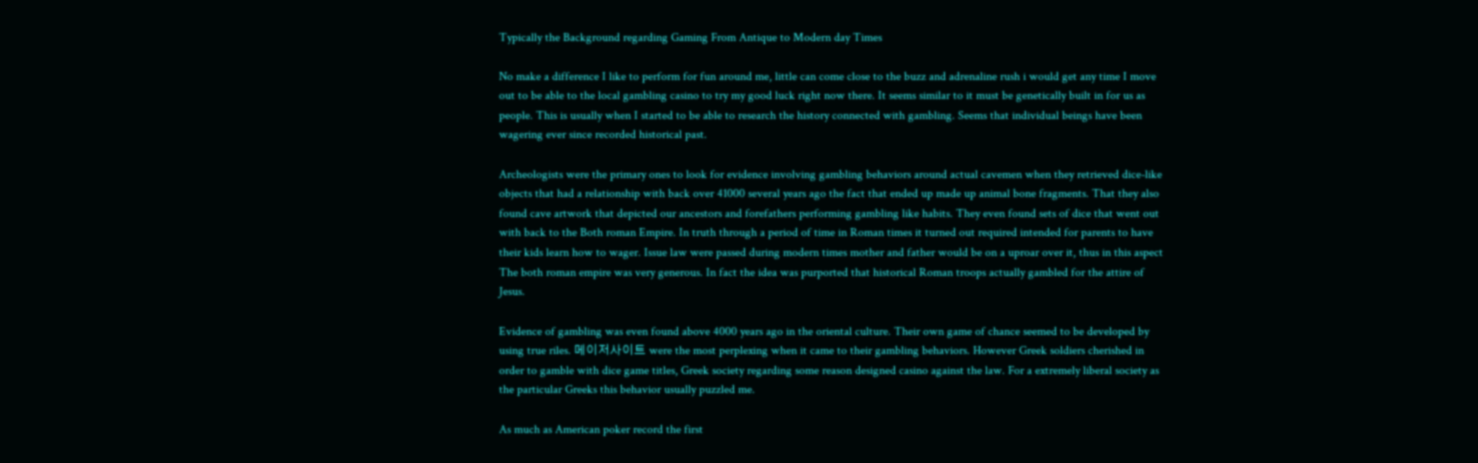Typically the Background regarding Gaming From Antique to Modern day Times

No make a difference I like to perform for fun around me, little can come close to the buzz and adrenaline rush i would get any time I move out to be able to the local gambling casino to try my good luck right now there. It seems similar to it must be genetically built in for us as people. This is usually when I started to be able to research the history connected with gambling. Seems that individual beings have been wagering ever since recorded historical past.

Archeologists were the primary ones to look for evidence involving gambling behaviors around actual cavemen when they retrieved dice-like objects that had a relationship with back over 41000 several years ago the fact that ended up made up animal bone fragments. That they also found cave artwork that depicted our ancestors and forefathers performing gambling like habits. They even found sets of dice that went out with back to the Both roman Empire. In truth through a period of time in Roman times it turned out required intended for parents to have their kids learn how to wager. Issue law were passed during modern times mother and father would be on a uproar over it, thus in this aspect The both roman empire was very generous. In fact the idea was purported that historical Roman troops actually gambled for the attire of Jesus.

Evidence of gambling was even found above 4000 years ago in the oriental culture. Their own game of chance seemed to be developed by using true riles. 메이저사이트 were the most perplexing when it came to their gambling behaviors. However Greek soldiers cherished in order to gamble with dice game titles, Greek society regarding some reason designed casino against the law. For a extremely liberal society as the particular Greeks this behavior usually puzzled me.

As much as American poker record the first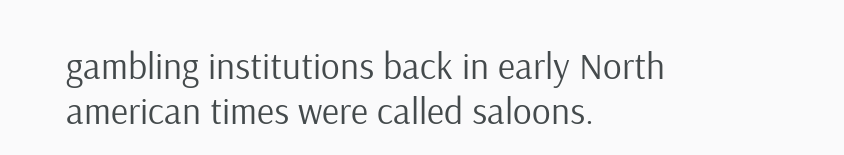gambling institutions back in early North american times were called saloons.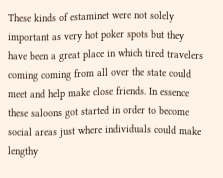These kinds of estaminet were not solely important as very hot poker spots but they have been a great place in which tired travelers coming coming from all over the state could meet and help make close friends. In essence these saloons got started in order to become social areas just where individuals could make lengthy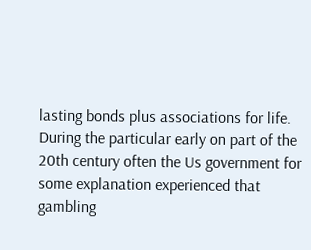lasting bonds plus associations for life. During the particular early on part of the 20th century often the Us government for some explanation experienced that gambling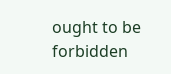ought to be forbidden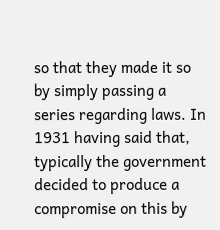so that they made it so by simply passing a series regarding laws. In 1931 having said that, typically the government decided to produce a compromise on this by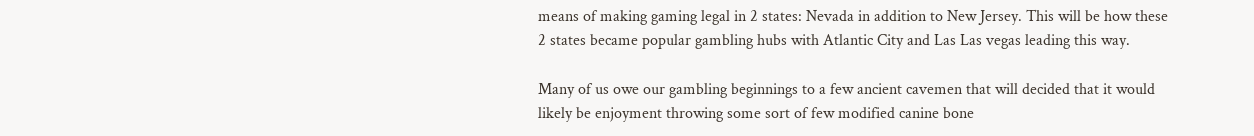means of making gaming legal in 2 states: Nevada in addition to New Jersey. This will be how these 2 states became popular gambling hubs with Atlantic City and Las Las vegas leading this way.

Many of us owe our gambling beginnings to a few ancient cavemen that will decided that it would likely be enjoyment throwing some sort of few modified canine bone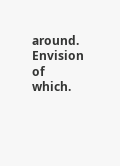around. Envision of which.